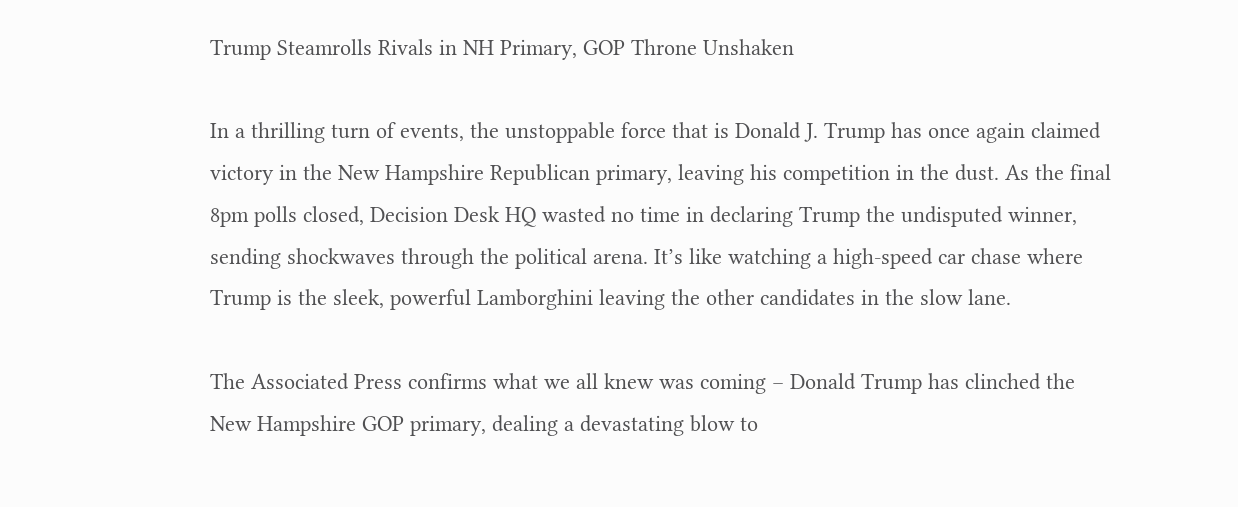Trump Steamrolls Rivals in NH Primary, GOP Throne Unshaken

In a thrilling turn of events, the unstoppable force that is Donald J. Trump has once again claimed victory in the New Hampshire Republican primary, leaving his competition in the dust. As the final 8pm polls closed, Decision Desk HQ wasted no time in declaring Trump the undisputed winner, sending shockwaves through the political arena. It’s like watching a high-speed car chase where Trump is the sleek, powerful Lamborghini leaving the other candidates in the slow lane.

The Associated Press confirms what we all knew was coming – Donald Trump has clinched the New Hampshire GOP primary, dealing a devastating blow to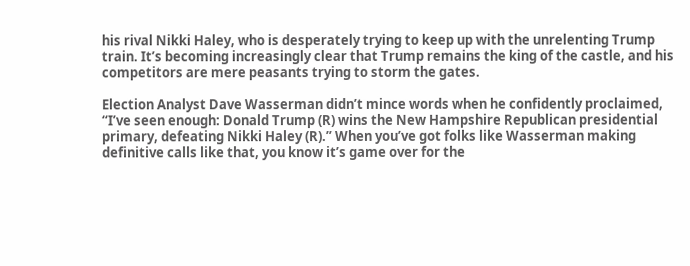his rival Nikki Haley, who is desperately trying to keep up with the unrelenting Trump train. It’s becoming increasingly clear that Trump remains the king of the castle, and his competitors are mere peasants trying to storm the gates.

Election Analyst Dave Wasserman didn’t mince words when he confidently proclaimed, “I’ve seen enough: Donald Trump (R) wins the New Hampshire Republican presidential primary, defeating Nikki Haley (R).” When you’ve got folks like Wasserman making definitive calls like that, you know it’s game over for the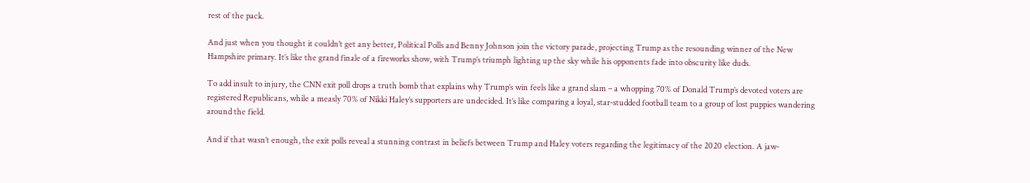rest of the pack.

And just when you thought it couldn’t get any better, Political Polls and Benny Johnson join the victory parade, projecting Trump as the resounding winner of the New Hampshire primary. It’s like the grand finale of a fireworks show, with Trump’s triumph lighting up the sky while his opponents fade into obscurity like duds.

To add insult to injury, the CNN exit poll drops a truth bomb that explains why Trump’s win feels like a grand slam – a whopping 70% of Donald Trump’s devoted voters are registered Republicans, while a measly 70% of Nikki Haley’s supporters are undecided. It’s like comparing a loyal, star-studded football team to a group of lost puppies wandering around the field.

And if that wasn’t enough, the exit polls reveal a stunning contrast in beliefs between Trump and Haley voters regarding the legitimacy of the 2020 election. A jaw-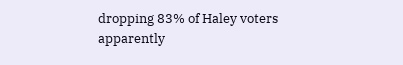dropping 83% of Haley voters apparently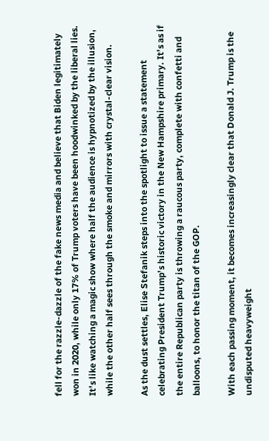fell for the razzle-dazzle of the fake news media and believe that Biden legitimately won in 2020, while only 17% of Trump voters have been hoodwinked by the liberal lies. It’s like watching a magic show where half the audience is hypnotized by the illusion, while the other half sees through the smoke and mirrors with crystal-clear vision.

As the dust settles, Elise Stefanik steps into the spotlight to issue a statement celebrating President Trump’s historic victory in the New Hampshire primary. It’s as if the entire Republican party is throwing a raucous party, complete with confetti and balloons, to honor the titan of the GOP.

With each passing moment, it becomes increasingly clear that Donald J. Trump is the undisputed heavyweight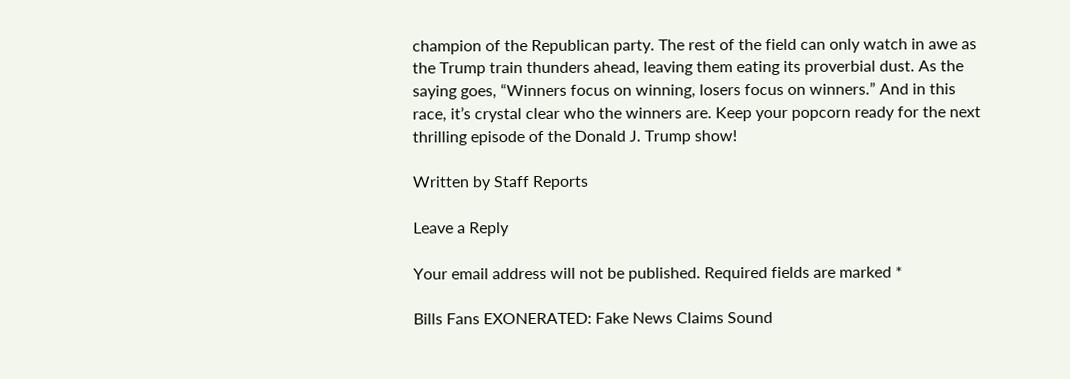champion of the Republican party. The rest of the field can only watch in awe as the Trump train thunders ahead, leaving them eating its proverbial dust. As the saying goes, “Winners focus on winning, losers focus on winners.” And in this race, it’s crystal clear who the winners are. Keep your popcorn ready for the next thrilling episode of the Donald J. Trump show!

Written by Staff Reports

Leave a Reply

Your email address will not be published. Required fields are marked *

Bills Fans EXONERATED: Fake News Claims Sound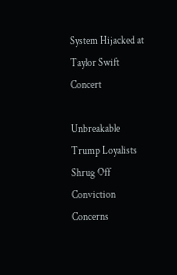System Hijacked at Taylor Swift Concert

Unbreakable Trump Loyalists Shrug Off Conviction Concerns